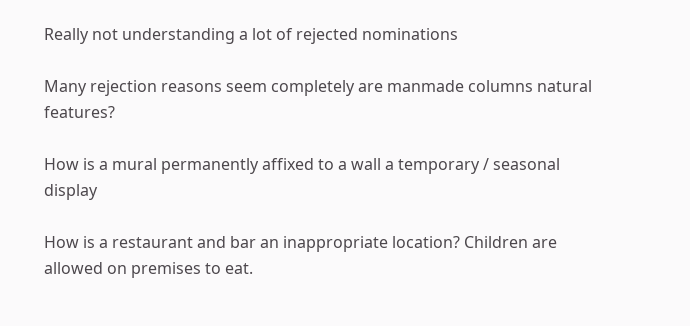Really not understanding a lot of rejected nominations

Many rejection reasons seem completely are manmade columns natural features?

How is a mural permanently affixed to a wall a temporary / seasonal display

How is a restaurant and bar an inappropriate location? Children are allowed on premises to eat.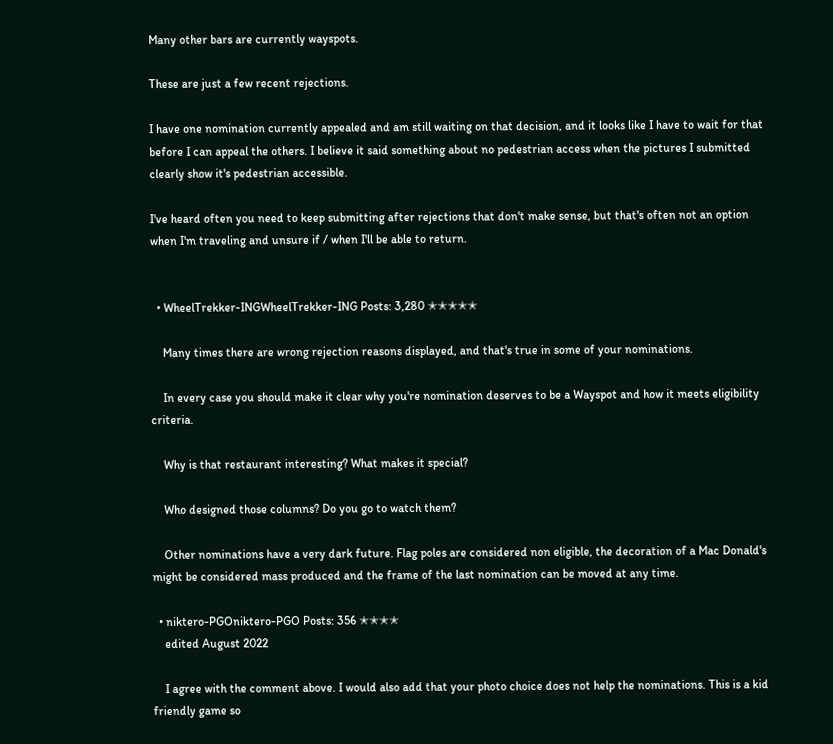Many other bars are currently wayspots.

These are just a few recent rejections.

I have one nomination currently appealed and am still waiting on that decision, and it looks like I have to wait for that before I can appeal the others. I believe it said something about no pedestrian access when the pictures I submitted clearly show it's pedestrian accessible.

I've heard often you need to keep submitting after rejections that don't make sense, but that's often not an option when I'm traveling and unsure if / when I'll be able to return.


  • WheelTrekker-INGWheelTrekker-ING Posts: 3,280 ✭✭✭✭✭

    Many times there are wrong rejection reasons displayed, and that's true in some of your nominations.

    In every case you should make it clear why you're nomination deserves to be a Wayspot and how it meets eligibility criteria.

    Why is that restaurant interesting? What makes it special?

    Who designed those columns? Do you go to watch them?

    Other nominations have a very dark future. Flag poles are considered non eligible, the decoration of a Mac Donald's might be considered mass produced and the frame of the last nomination can be moved at any time.

  • niktero-PGOniktero-PGO Posts: 356 ✭✭✭✭
    edited August 2022

    I agree with the comment above. I would also add that your photo choice does not help the nominations. This is a kid friendly game so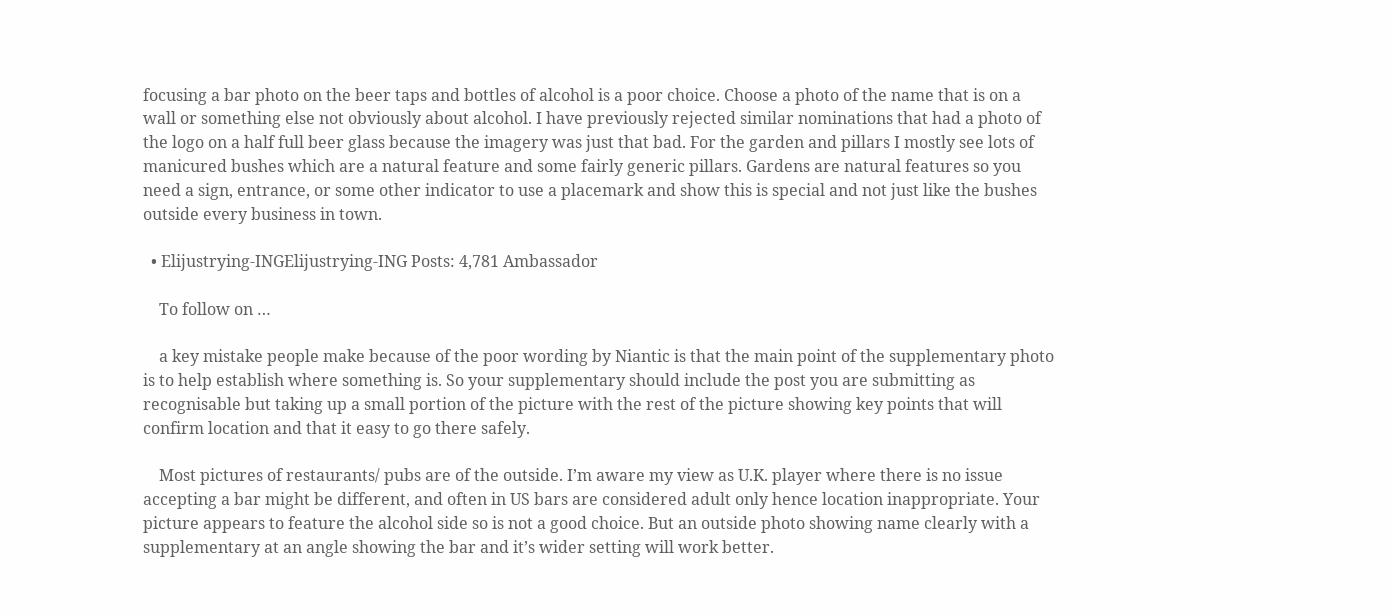focusing a bar photo on the beer taps and bottles of alcohol is a poor choice. Choose a photo of the name that is on a wall or something else not obviously about alcohol. I have previously rejected similar nominations that had a photo of the logo on a half full beer glass because the imagery was just that bad. For the garden and pillars I mostly see lots of manicured bushes which are a natural feature and some fairly generic pillars. Gardens are natural features so you need a sign, entrance, or some other indicator to use a placemark and show this is special and not just like the bushes outside every business in town.

  • Elijustrying-INGElijustrying-ING Posts: 4,781 Ambassador

    To follow on …

    a key mistake people make because of the poor wording by Niantic is that the main point of the supplementary photo is to help establish where something is. So your supplementary should include the post you are submitting as recognisable but taking up a small portion of the picture with the rest of the picture showing key points that will confirm location and that it easy to go there safely.

    Most pictures of restaurants/ pubs are of the outside. I’m aware my view as U.K. player where there is no issue accepting a bar might be different, and often in US bars are considered adult only hence location inappropriate. Your picture appears to feature the alcohol side so is not a good choice. But an outside photo showing name clearly with a supplementary at an angle showing the bar and it’s wider setting will work better.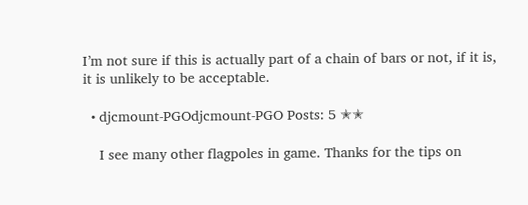I’m not sure if this is actually part of a chain of bars or not, if it is, it is unlikely to be acceptable.

  • djcmount-PGOdjcmount-PGO Posts: 5 ✭✭

    I see many other flagpoles in game. Thanks for the tips on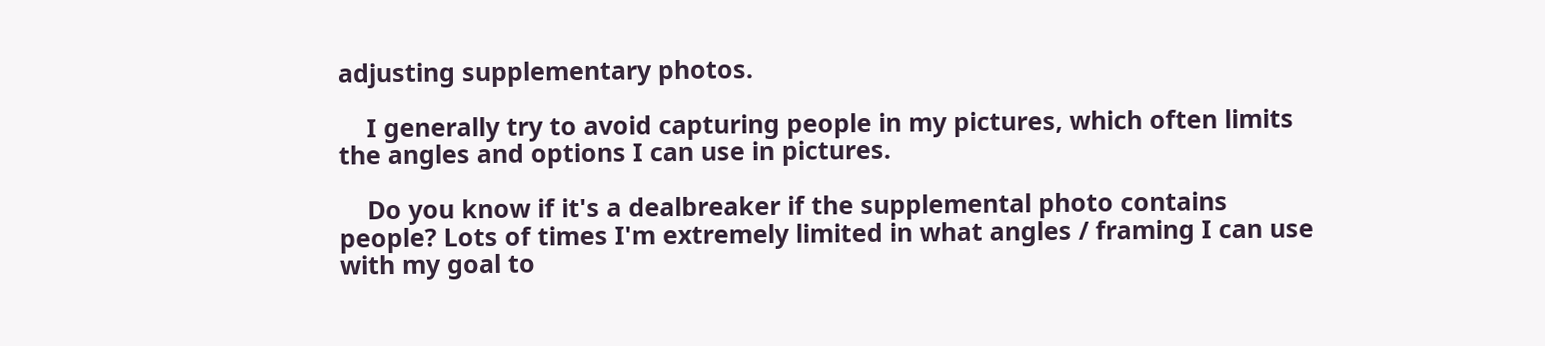adjusting supplementary photos.

    I generally try to avoid capturing people in my pictures, which often limits the angles and options I can use in pictures.

    Do you know if it's a dealbreaker if the supplemental photo contains people? Lots of times I'm extremely limited in what angles / framing I can use with my goal to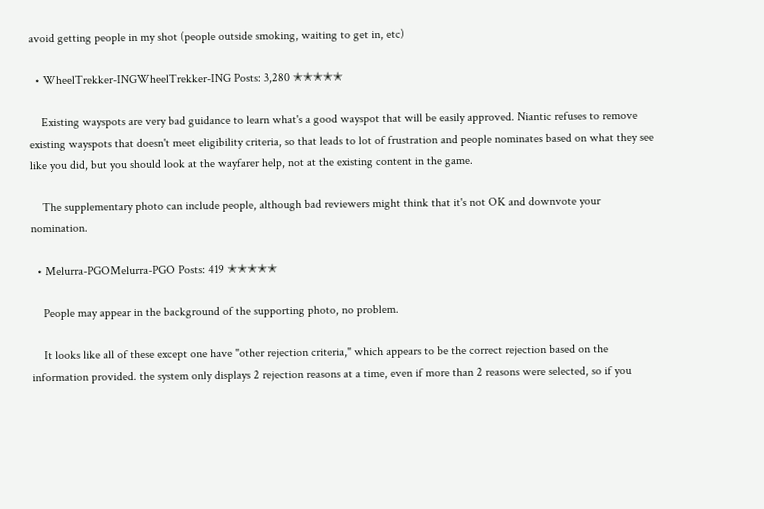avoid getting people in my shot (people outside smoking, waiting to get in, etc)

  • WheelTrekker-INGWheelTrekker-ING Posts: 3,280 ✭✭✭✭✭

    Existing wayspots are very bad guidance to learn what's a good wayspot that will be easily approved. Niantic refuses to remove existing wayspots that doesn't meet eligibility criteria, so that leads to lot of frustration and people nominates based on what they see like you did, but you should look at the wayfarer help, not at the existing content in the game.

    The supplementary photo can include people, although bad reviewers might think that it's not OK and downvote your nomination.

  • Melurra-PGOMelurra-PGO Posts: 419 ✭✭✭✭✭

    People may appear in the background of the supporting photo, no problem.

    It looks like all of these except one have "other rejection criteria," which appears to be the correct rejection based on the information provided. the system only displays 2 rejection reasons at a time, even if more than 2 reasons were selected, so if you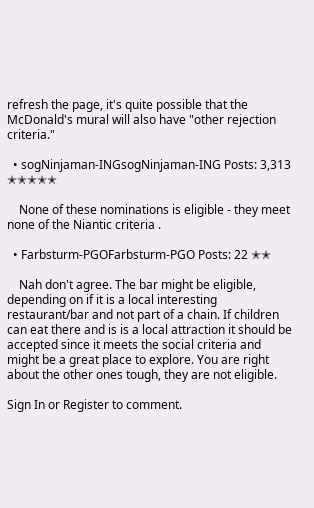refresh the page, it's quite possible that the McDonald's mural will also have "other rejection criteria."

  • sogNinjaman-INGsogNinjaman-ING Posts: 3,313 ✭✭✭✭✭

    None of these nominations is eligible - they meet none of the Niantic criteria .

  • Farbsturm-PGOFarbsturm-PGO Posts: 22 ✭✭

    Nah don't agree. The bar might be eligible, depending on if it is a local interesting restaurant/bar and not part of a chain. If children can eat there and is is a local attraction it should be accepted since it meets the social criteria and might be a great place to explore. You are right about the other ones tough, they are not eligible.

Sign In or Register to comment.